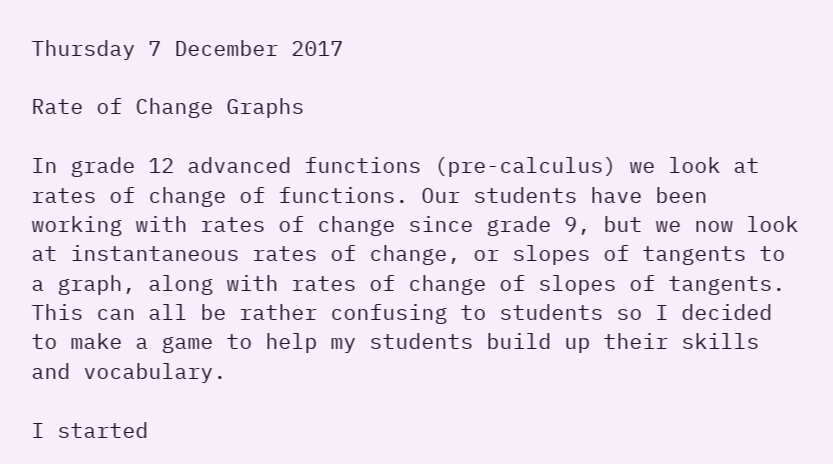Thursday 7 December 2017

Rate of Change Graphs

In grade 12 advanced functions (pre-calculus) we look at rates of change of functions. Our students have been working with rates of change since grade 9, but we now look at instantaneous rates of change, or slopes of tangents to a graph, along with rates of change of slopes of tangents. This can all be rather confusing to students so I decided to make a game to help my students build up their skills and vocabulary.

I started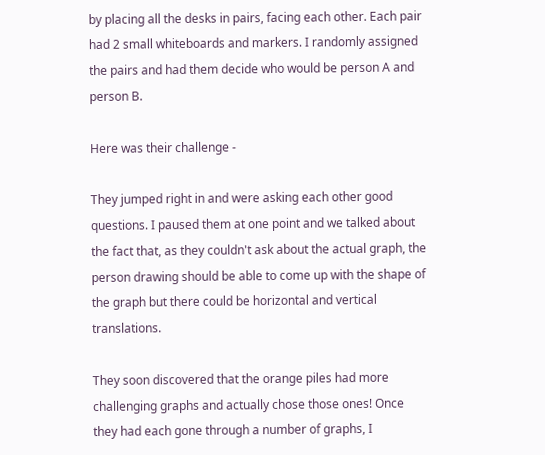by placing all the desks in pairs, facing each other. Each pair had 2 small whiteboards and markers. I randomly assigned the pairs and had them decide who would be person A and person B.

Here was their challenge -

They jumped right in and were asking each other good questions. I paused them at one point and we talked about the fact that, as they couldn't ask about the actual graph, the person drawing should be able to come up with the shape of the graph but there could be horizontal and vertical translations.

They soon discovered that the orange piles had more challenging graphs and actually chose those ones! Once they had each gone through a number of graphs, I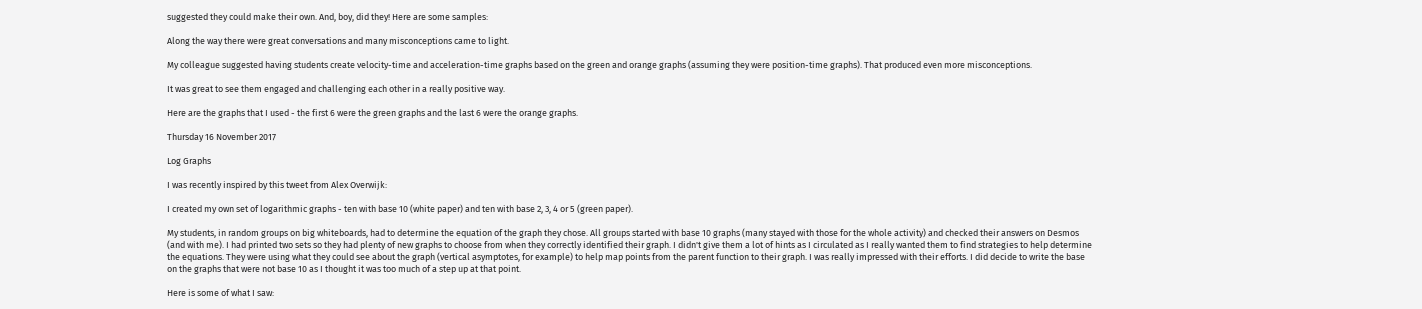suggested they could make their own. And, boy, did they! Here are some samples:

Along the way there were great conversations and many misconceptions came to light.

My colleague suggested having students create velocity-time and acceleration-time graphs based on the green and orange graphs (assuming they were position-time graphs). That produced even more misconceptions.

It was great to see them engaged and challenging each other in a really positive way.

Here are the graphs that I used - the first 6 were the green graphs and the last 6 were the orange graphs.

Thursday 16 November 2017

Log Graphs

I was recently inspired by this tweet from Alex Overwijk:

I created my own set of logarithmic graphs - ten with base 10 (white paper) and ten with base 2, 3, 4 or 5 (green paper).

My students, in random groups on big whiteboards, had to determine the equation of the graph they chose. All groups started with base 10 graphs (many stayed with those for the whole activity) and checked their answers on Desmos (and with me). I had printed two sets so they had plenty of new graphs to choose from when they correctly identified their graph. I didn't give them a lot of hints as I circulated as I really wanted them to find strategies to help determine the equations. They were using what they could see about the graph (vertical asymptotes, for example) to help map points from the parent function to their graph. I was really impressed with their efforts. I did decide to write the base on the graphs that were not base 10 as I thought it was too much of a step up at that point.

Here is some of what I saw: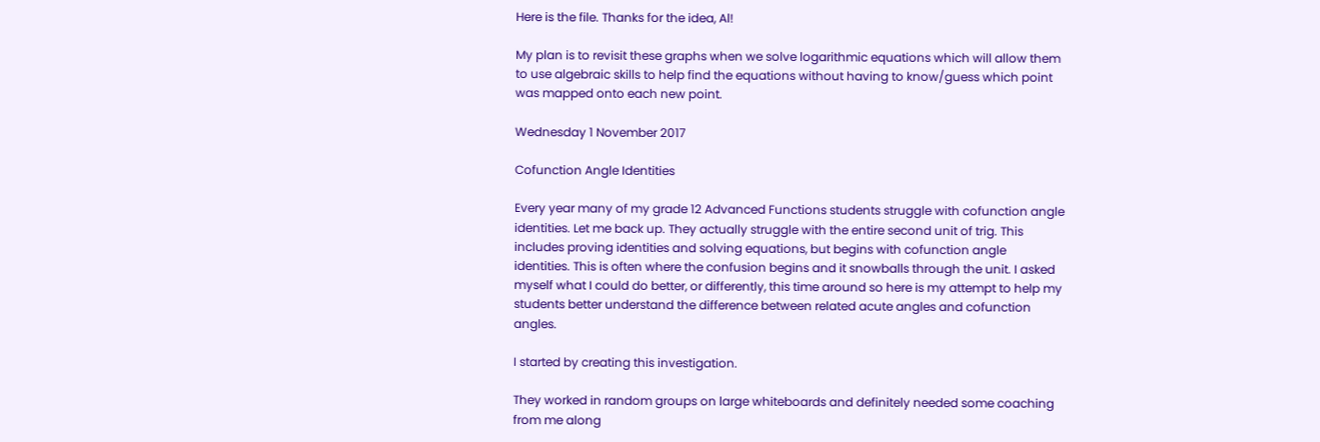Here is the file. Thanks for the idea, Al!

My plan is to revisit these graphs when we solve logarithmic equations which will allow them to use algebraic skills to help find the equations without having to know/guess which point was mapped onto each new point.

Wednesday 1 November 2017

Cofunction Angle Identities

Every year many of my grade 12 Advanced Functions students struggle with cofunction angle identities. Let me back up. They actually struggle with the entire second unit of trig. This includes proving identities and solving equations, but begins with cofunction angle identities. This is often where the confusion begins and it snowballs through the unit. I asked myself what I could do better, or differently, this time around so here is my attempt to help my students better understand the difference between related acute angles and cofunction angles.

I started by creating this investigation.

They worked in random groups on large whiteboards and definitely needed some coaching from me along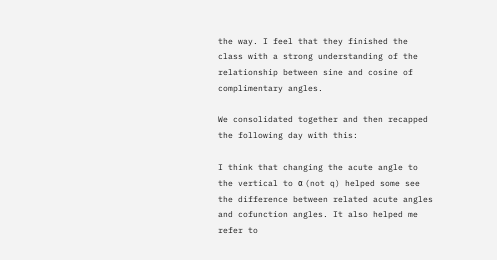the way. I feel that they finished the class with a strong understanding of the relationship between sine and cosine of complimentary angles.

We consolidated together and then recapped the following day with this:

I think that changing the acute angle to the vertical to α (not q) helped some see the difference between related acute angles and cofunction angles. It also helped me refer to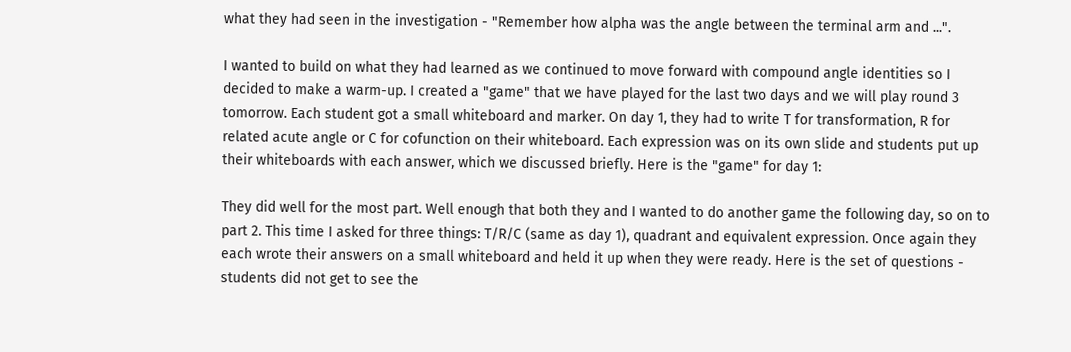what they had seen in the investigation - "Remember how alpha was the angle between the terminal arm and ...".

I wanted to build on what they had learned as we continued to move forward with compound angle identities so I decided to make a warm-up. I created a "game" that we have played for the last two days and we will play round 3 tomorrow. Each student got a small whiteboard and marker. On day 1, they had to write T for transformation, R for related acute angle or C for cofunction on their whiteboard. Each expression was on its own slide and students put up their whiteboards with each answer, which we discussed briefly. Here is the "game" for day 1:

They did well for the most part. Well enough that both they and I wanted to do another game the following day, so on to part 2. This time I asked for three things: T/R/C (same as day 1), quadrant and equivalent expression. Once again they each wrote their answers on a small whiteboard and held it up when they were ready. Here is the set of questions - students did not get to see the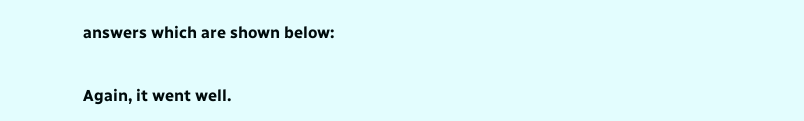answers which are shown below:

Again, it went well.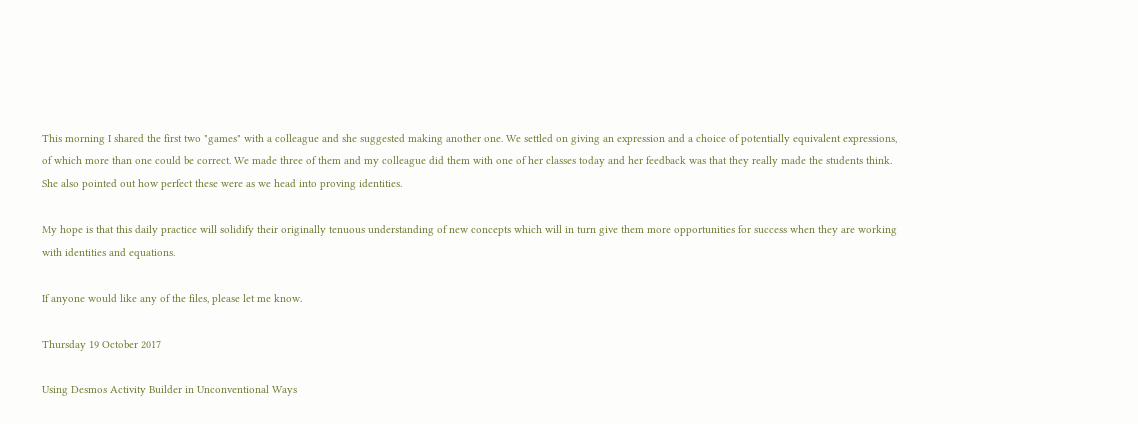This morning I shared the first two "games" with a colleague and she suggested making another one. We settled on giving an expression and a choice of potentially equivalent expressions, of which more than one could be correct. We made three of them and my colleague did them with one of her classes today and her feedback was that they really made the students think. She also pointed out how perfect these were as we head into proving identities.

My hope is that this daily practice will solidify their originally tenuous understanding of new concepts which will in turn give them more opportunities for success when they are working with identities and equations.

If anyone would like any of the files, please let me know.

Thursday 19 October 2017

Using Desmos Activity Builder in Unconventional Ways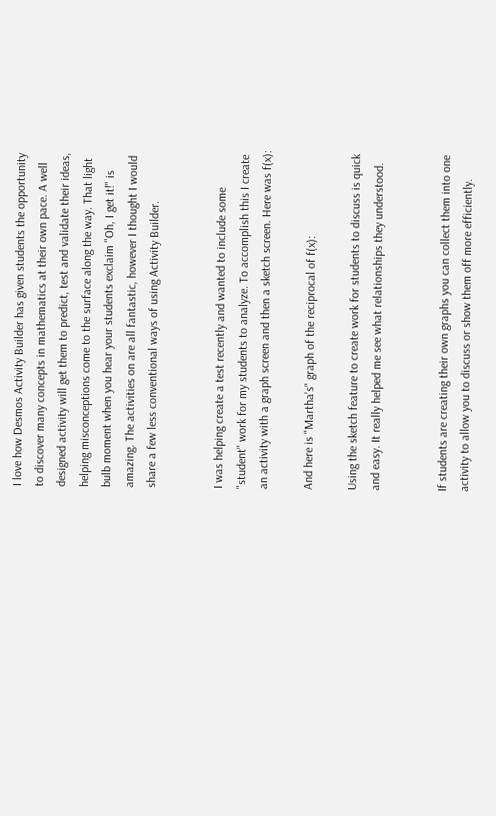I love how Desmos Activity Builder has given students the opportunity to discover many concepts in mathematics at their own pace. A well designed activity will get them to predict, test and validate their ideas, helping misconceptions come to the surface along the way. That light bulb moment when you hear your students exclaim "Oh, I get it!" is amazing. The activities on are all fantastic, however I thought I would share a few less conventional ways of using Activity Builder.


I was helping create a test recently and wanted to include some "student" work for my students to analyze. To accomplish this I create an activity with a graph screen and then a sketch screen. Here was f(x):

And here is "Martha's" graph of the reciprocal of f(x):

Using the sketch feature to create work for students to discuss is quick and easy. It really helped me see what relationships they understood.


If students are creating their own graphs you can collect them into one activity to allow you to discuss or show them off more efficiently.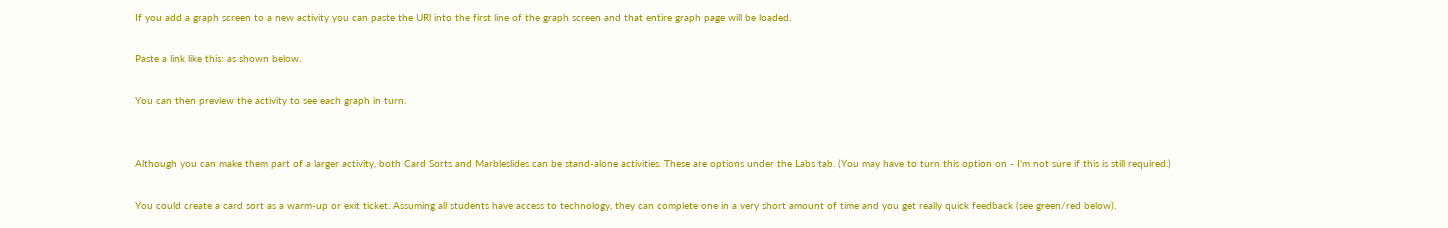If you add a graph screen to a new activity you can paste the URl into the first line of the graph screen and that entire graph page will be loaded.

Paste a link like this: as shown below.

You can then preview the activity to see each graph in turn.


Although you can make them part of a larger activity, both Card Sorts and Marbleslides can be stand-alone activities. These are options under the Labs tab. (You may have to turn this option on - I'm not sure if this is still required.)

You could create a card sort as a warm-up or exit ticket. Assuming all students have access to technology, they can complete one in a very short amount of time and you get really quick feedback (see green/red below).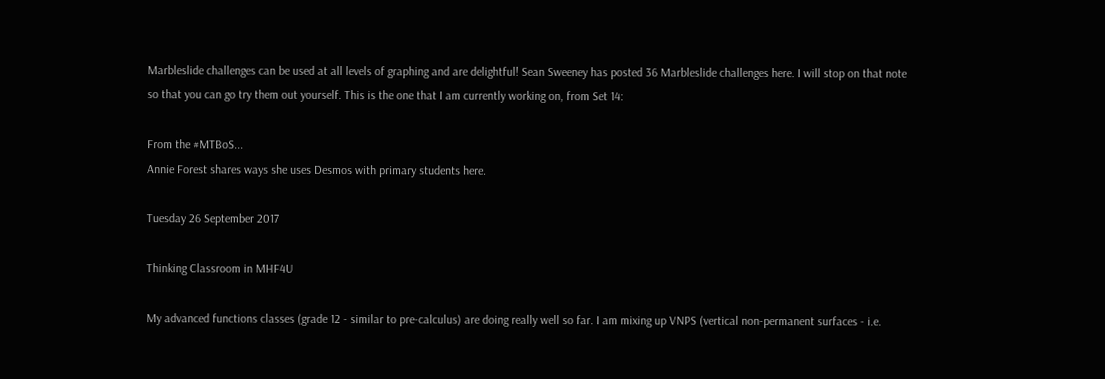Marbleslide challenges can be used at all levels of graphing and are delightful! Sean Sweeney has posted 36 Marbleslide challenges here. I will stop on that note so that you can go try them out yourself. This is the one that I am currently working on, from Set 14:

From the #MTBoS...
Annie Forest shares ways she uses Desmos with primary students here.

Tuesday 26 September 2017

Thinking Classroom in MHF4U

My advanced functions classes (grade 12 - similar to pre-calculus) are doing really well so far. I am mixing up VNPS (vertical non-permanent surfaces - i.e.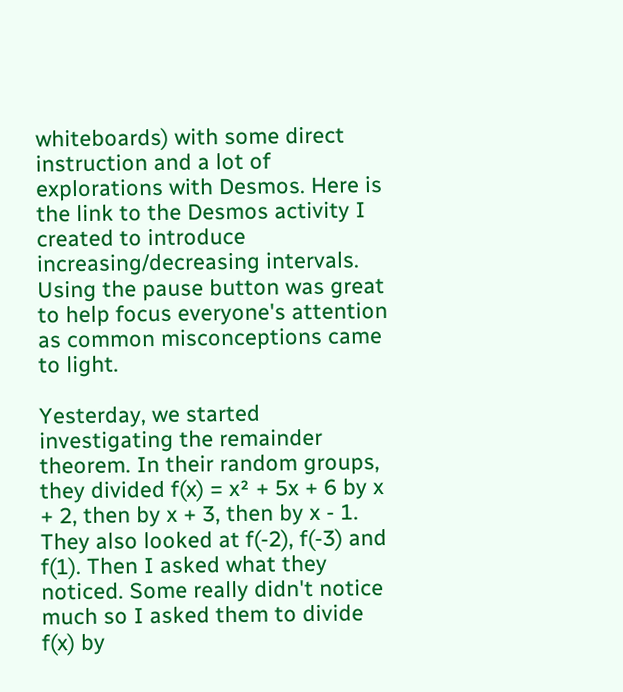whiteboards) with some direct instruction and a lot of explorations with Desmos. Here is the link to the Desmos activity I created to introduce increasing/decreasing intervals. Using the pause button was great to help focus everyone's attention as common misconceptions came to light.

Yesterday, we started investigating the remainder theorem. In their random groups, they divided f(x) = x² + 5x + 6 by x + 2, then by x + 3, then by x - 1. They also looked at f(-2), f(-3) and f(1). Then I asked what they noticed. Some really didn't notice much so I asked them to divide f(x) by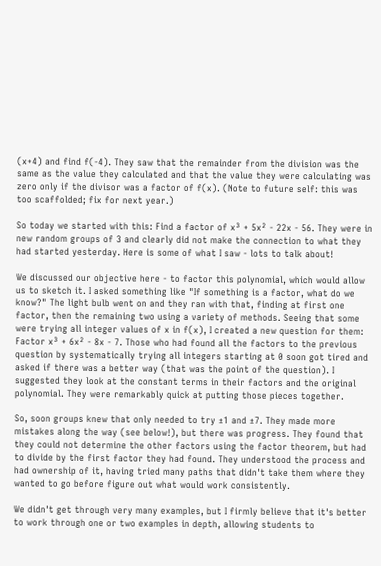(x+4) and find f(-4). They saw that the remainder from the division was the same as the value they calculated and that the value they were calculating was zero only if the divisor was a factor of f(x). (Note to future self: this was too scaffolded; fix for next year.)

So today we started with this: Find a factor of x³ + 5x² - 22x - 56. They were in new random groups of 3 and clearly did not make the connection to what they had started yesterday. Here is some of what I saw - lots to talk about!

We discussed our objective here - to factor this polynomial, which would allow us to sketch it. I asked something like "If something is a factor, what do we know?" The light bulb went on and they ran with that, finding at first one factor, then the remaining two using a variety of methods. Seeing that some were trying all integer values of x in f(x), I created a new question for them: Factor x³ + 6x² - 8x - 7. Those who had found all the factors to the previous question by systematically trying all integers starting at 0 soon got tired and asked if there was a better way (that was the point of the question). I suggested they look at the constant terms in their factors and the original polynomial. They were remarkably quick at putting those pieces together.

So, soon groups knew that only needed to try ±1 and ±7. They made more mistakes along the way (see below!), but there was progress. They found that they could not determine the other factors using the factor theorem, but had to divide by the first factor they had found. They understood the process and had ownership of it, having tried many paths that didn't take them where they wanted to go before figure out what would work consistently.

We didn't get through very many examples, but I firmly believe that it's better to work through one or two examples in depth, allowing students to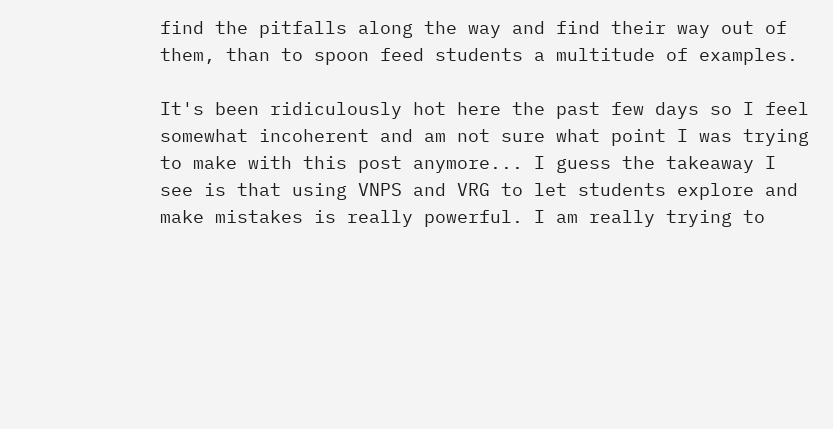find the pitfalls along the way and find their way out of them, than to spoon feed students a multitude of examples.

It's been ridiculously hot here the past few days so I feel somewhat incoherent and am not sure what point I was trying to make with this post anymore... I guess the takeaway I see is that using VNPS and VRG to let students explore and make mistakes is really powerful. I am really trying to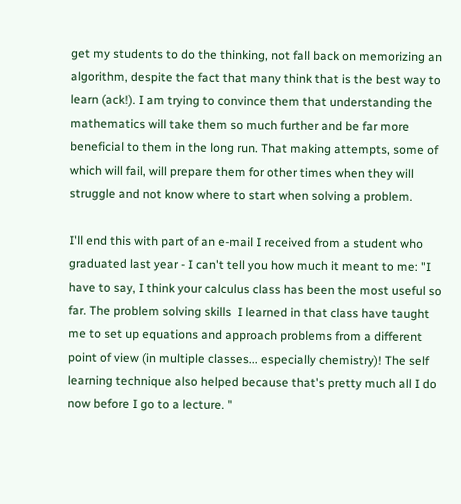get my students to do the thinking, not fall back on memorizing an algorithm, despite the fact that many think that is the best way to learn (ack!). I am trying to convince them that understanding the mathematics will take them so much further and be far more beneficial to them in the long run. That making attempts, some of which will fail, will prepare them for other times when they will struggle and not know where to start when solving a problem.

I'll end this with part of an e-mail I received from a student who graduated last year - I can't tell you how much it meant to me: "I have to say, I think your calculus class has been the most useful so far. The problem solving skills  I learned in that class have taught me to set up equations and approach problems from a different point of view (in multiple classes... especially chemistry)! The self learning technique also helped because that's pretty much all I do now before I go to a lecture. "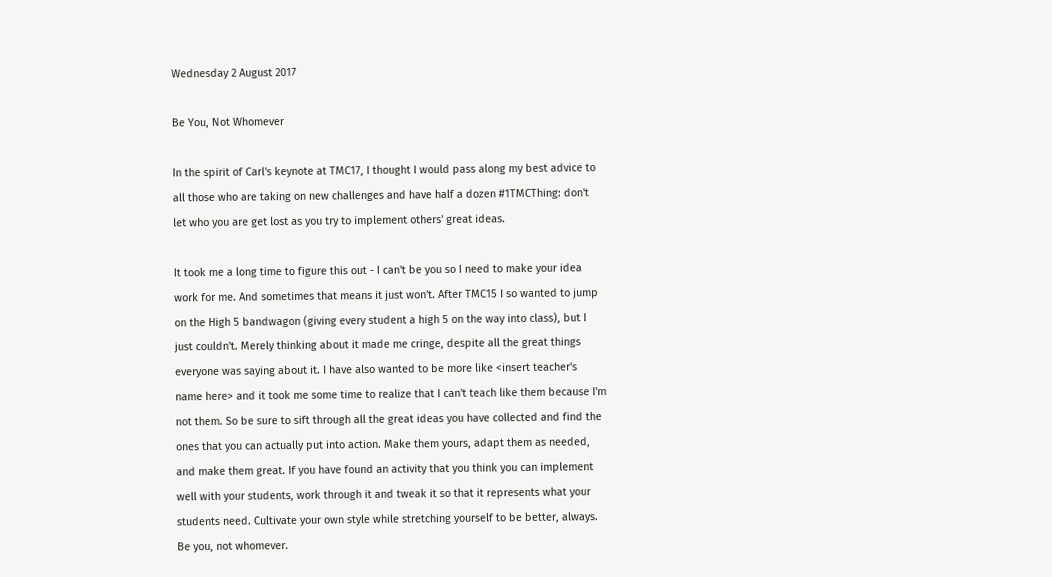Wednesday 2 August 2017

Be You, Not Whomever

In the spirit of Carl's keynote at TMC17, I thought I would pass along my best advice to all those who are taking on new challenges and have half a dozen #1TMCThing: don't let who you are get lost as you try to implement others' great ideas.

It took me a long time to figure this out - I can't be you so I need to make your idea work for me. And sometimes that means it just won't. After TMC15 I so wanted to jump on the High 5 bandwagon (giving every student a high 5 on the way into class), but I just couldn't. Merely thinking about it made me cringe, despite all the great things everyone was saying about it. I have also wanted to be more like <insert teacher's name here> and it took me some time to realize that I can't teach like them because I'm not them. So be sure to sift through all the great ideas you have collected and find the ones that you can actually put into action. Make them yours, adapt them as needed, and make them great. If you have found an activity that you think you can implement well with your students, work through it and tweak it so that it represents what your students need. Cultivate your own style while stretching yourself to be better, always. Be you, not whomever.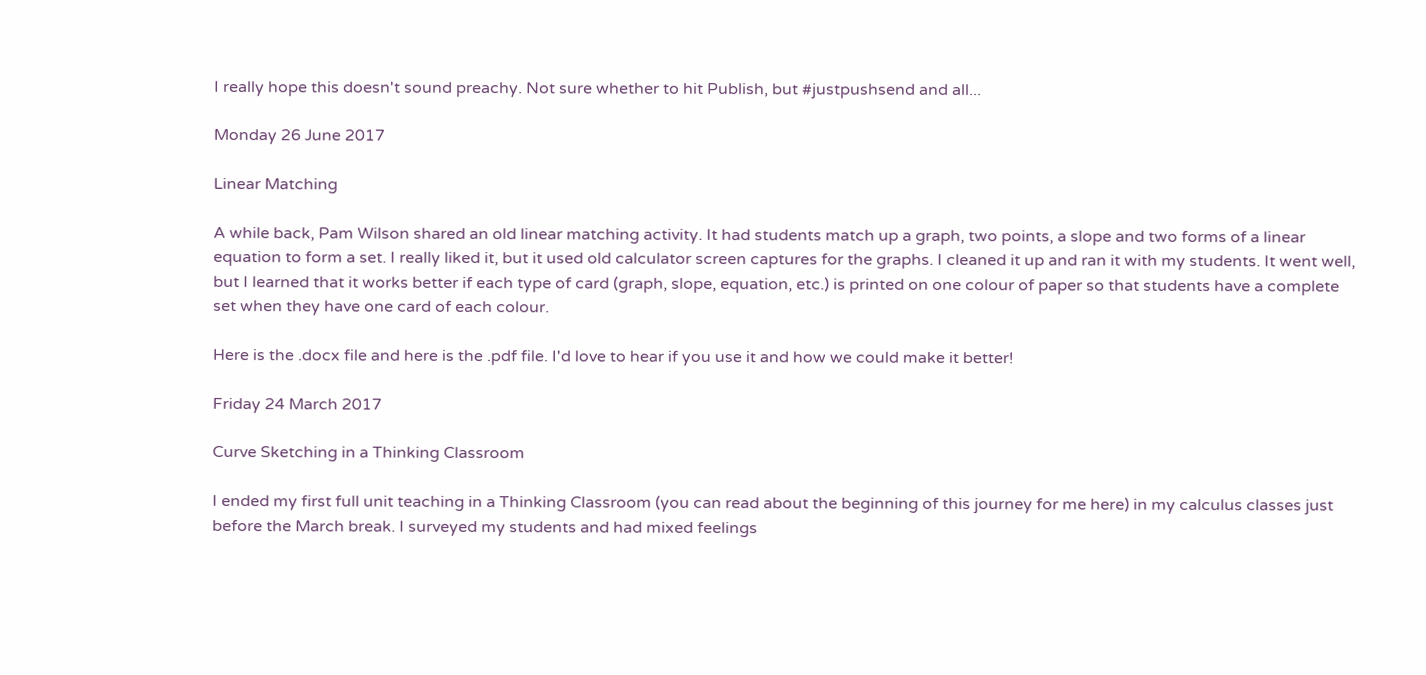I really hope this doesn't sound preachy. Not sure whether to hit Publish, but #justpushsend and all...

Monday 26 June 2017

Linear Matching

A while back, Pam Wilson shared an old linear matching activity. It had students match up a graph, two points, a slope and two forms of a linear equation to form a set. I really liked it, but it used old calculator screen captures for the graphs. I cleaned it up and ran it with my students. It went well, but I learned that it works better if each type of card (graph, slope, equation, etc.) is printed on one colour of paper so that students have a complete set when they have one card of each colour.

Here is the .docx file and here is the .pdf file. I'd love to hear if you use it and how we could make it better!

Friday 24 March 2017

Curve Sketching in a Thinking Classroom

I ended my first full unit teaching in a Thinking Classroom (you can read about the beginning of this journey for me here) in my calculus classes just before the March break. I surveyed my students and had mixed feelings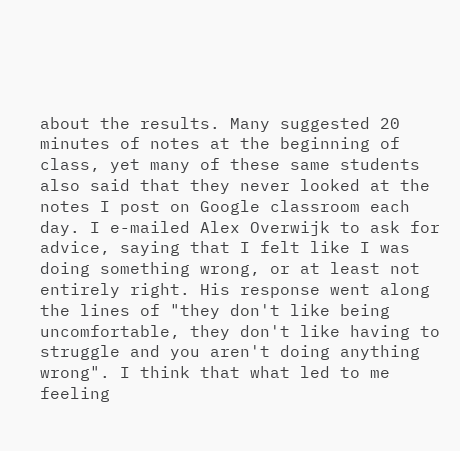about the results. Many suggested 20 minutes of notes at the beginning of class, yet many of these same students also said that they never looked at the notes I post on Google classroom each day. I e-mailed Alex Overwijk to ask for advice, saying that I felt like I was doing something wrong, or at least not entirely right. His response went along the lines of "they don't like being uncomfortable, they don't like having to struggle and you aren't doing anything wrong". I think that what led to me feeling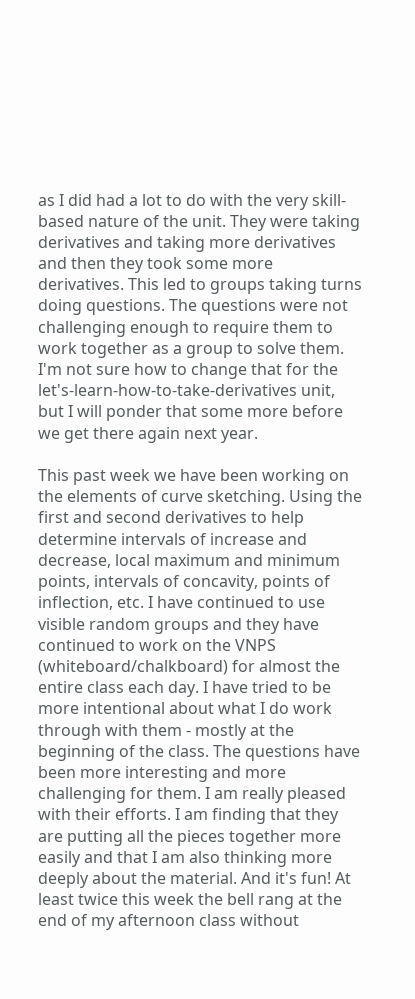as I did had a lot to do with the very skill-based nature of the unit. They were taking derivatives and taking more derivatives and then they took some more derivatives. This led to groups taking turns doing questions. The questions were not challenging enough to require them to work together as a group to solve them. I'm not sure how to change that for the let's-learn-how-to-take-derivatives unit, but I will ponder that some more before we get there again next year.

This past week we have been working on the elements of curve sketching. Using the first and second derivatives to help determine intervals of increase and decrease, local maximum and minimum points, intervals of concavity, points of inflection, etc. I have continued to use visible random groups and they have continued to work on the VNPS (whiteboard/chalkboard) for almost the entire class each day. I have tried to be more intentional about what I do work through with them - mostly at the beginning of the class. The questions have been more interesting and more challenging for them. I am really pleased with their efforts. I am finding that they are putting all the pieces together more easily and that I am also thinking more deeply about the material. And it's fun! At least twice this week the bell rang at the end of my afternoon class without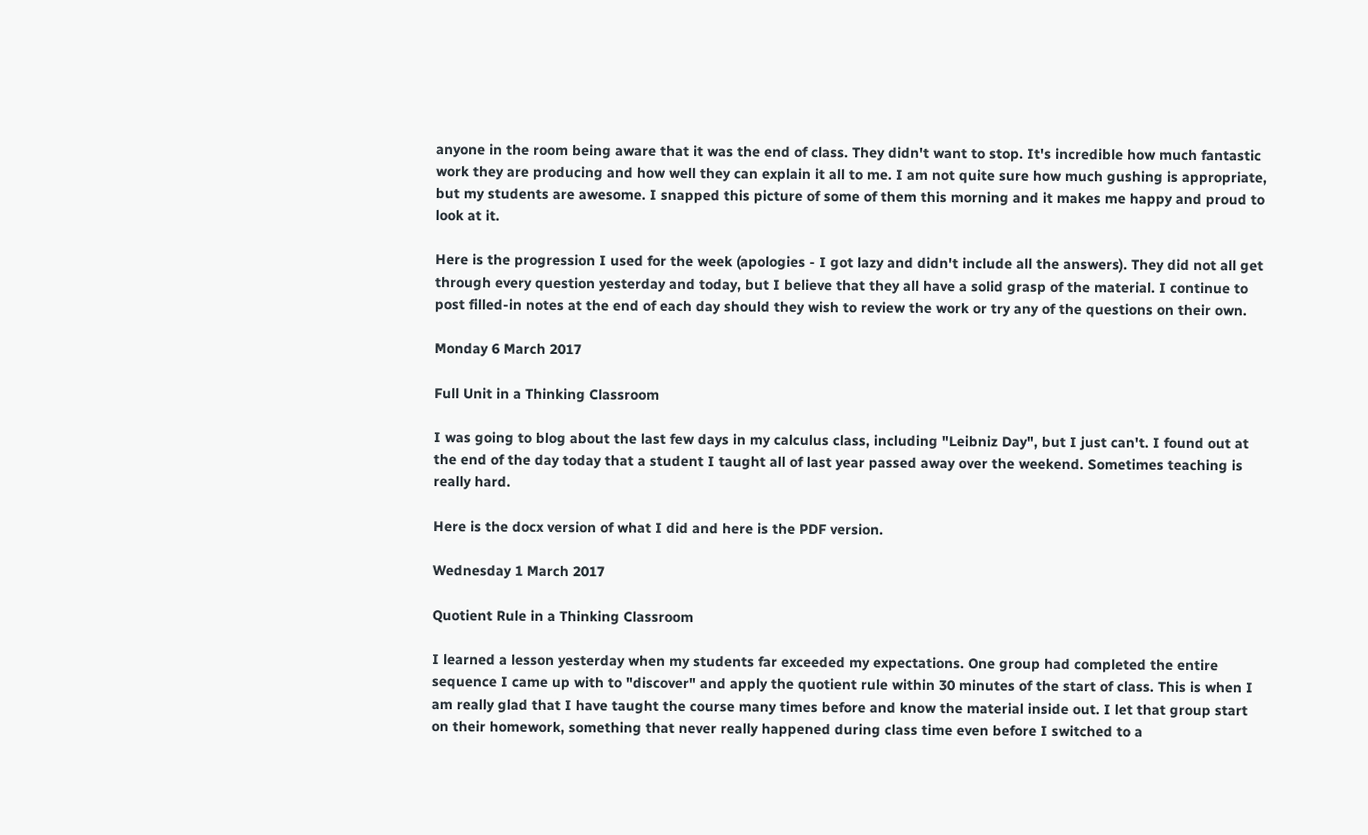anyone in the room being aware that it was the end of class. They didn't want to stop. It's incredible how much fantastic work they are producing and how well they can explain it all to me. I am not quite sure how much gushing is appropriate, but my students are awesome. I snapped this picture of some of them this morning and it makes me happy and proud to look at it.

Here is the progression I used for the week (apologies - I got lazy and didn't include all the answers). They did not all get through every question yesterday and today, but I believe that they all have a solid grasp of the material. I continue to post filled-in notes at the end of each day should they wish to review the work or try any of the questions on their own.

Monday 6 March 2017

Full Unit in a Thinking Classroom

I was going to blog about the last few days in my calculus class, including "Leibniz Day", but I just can't. I found out at the end of the day today that a student I taught all of last year passed away over the weekend. Sometimes teaching is really hard.

Here is the docx version of what I did and here is the PDF version.

Wednesday 1 March 2017

Quotient Rule in a Thinking Classroom

I learned a lesson yesterday when my students far exceeded my expectations. One group had completed the entire sequence I came up with to "discover" and apply the quotient rule within 30 minutes of the start of class. This is when I am really glad that I have taught the course many times before and know the material inside out. I let that group start on their homework, something that never really happened during class time even before I switched to a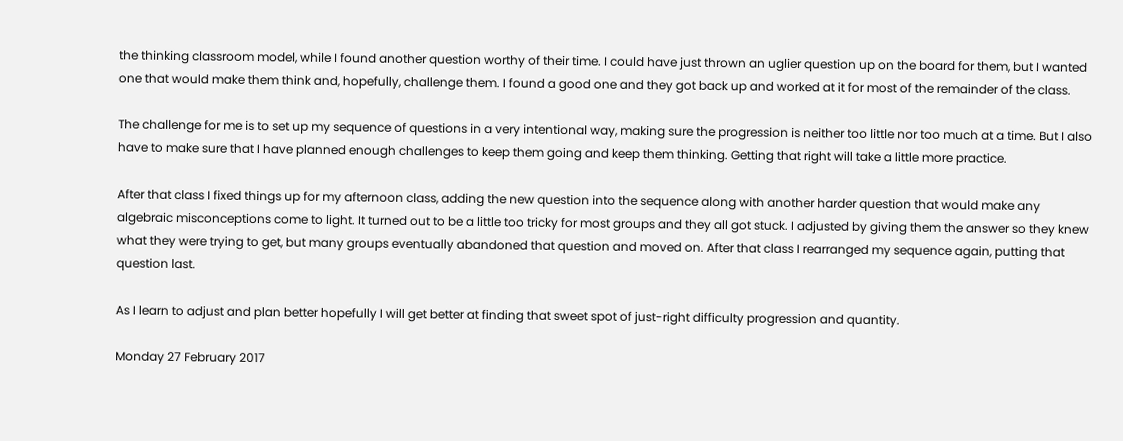the thinking classroom model, while I found another question worthy of their time. I could have just thrown an uglier question up on the board for them, but I wanted one that would make them think and, hopefully, challenge them. I found a good one and they got back up and worked at it for most of the remainder of the class.

The challenge for me is to set up my sequence of questions in a very intentional way, making sure the progression is neither too little nor too much at a time. But I also have to make sure that I have planned enough challenges to keep them going and keep them thinking. Getting that right will take a little more practice.

After that class I fixed things up for my afternoon class, adding the new question into the sequence along with another harder question that would make any algebraic misconceptions come to light. It turned out to be a little too tricky for most groups and they all got stuck. I adjusted by giving them the answer so they knew what they were trying to get, but many groups eventually abandoned that question and moved on. After that class I rearranged my sequence again, putting that question last.

As I learn to adjust and plan better hopefully I will get better at finding that sweet spot of just-right difficulty progression and quantity.

Monday 27 February 2017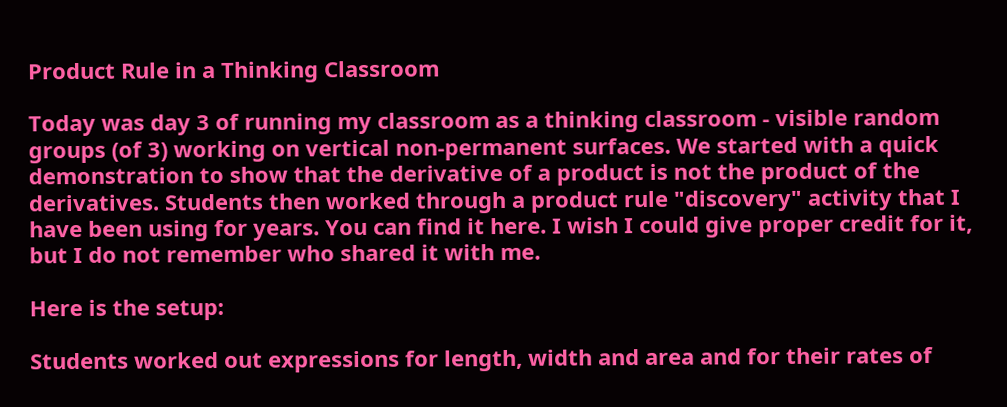Product Rule in a Thinking Classroom

Today was day 3 of running my classroom as a thinking classroom - visible random groups (of 3) working on vertical non-permanent surfaces. We started with a quick demonstration to show that the derivative of a product is not the product of the derivatives. Students then worked through a product rule "discovery" activity that I have been using for years. You can find it here. I wish I could give proper credit for it, but I do not remember who shared it with me.

Here is the setup:

Students worked out expressions for length, width and area and for their rates of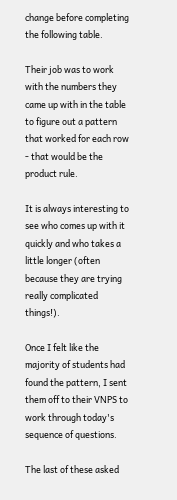change before completing the following table.

Their job was to work with the numbers they came up with in the table to figure out a pattern that worked for each row - that would be the product rule.

It is always interesting to see who comes up with it quickly and who takes a little longer (often because they are trying really complicated things!).

Once I felt like the majority of students had found the pattern, I sent them off to their VNPS to work through today's sequence of questions.

The last of these asked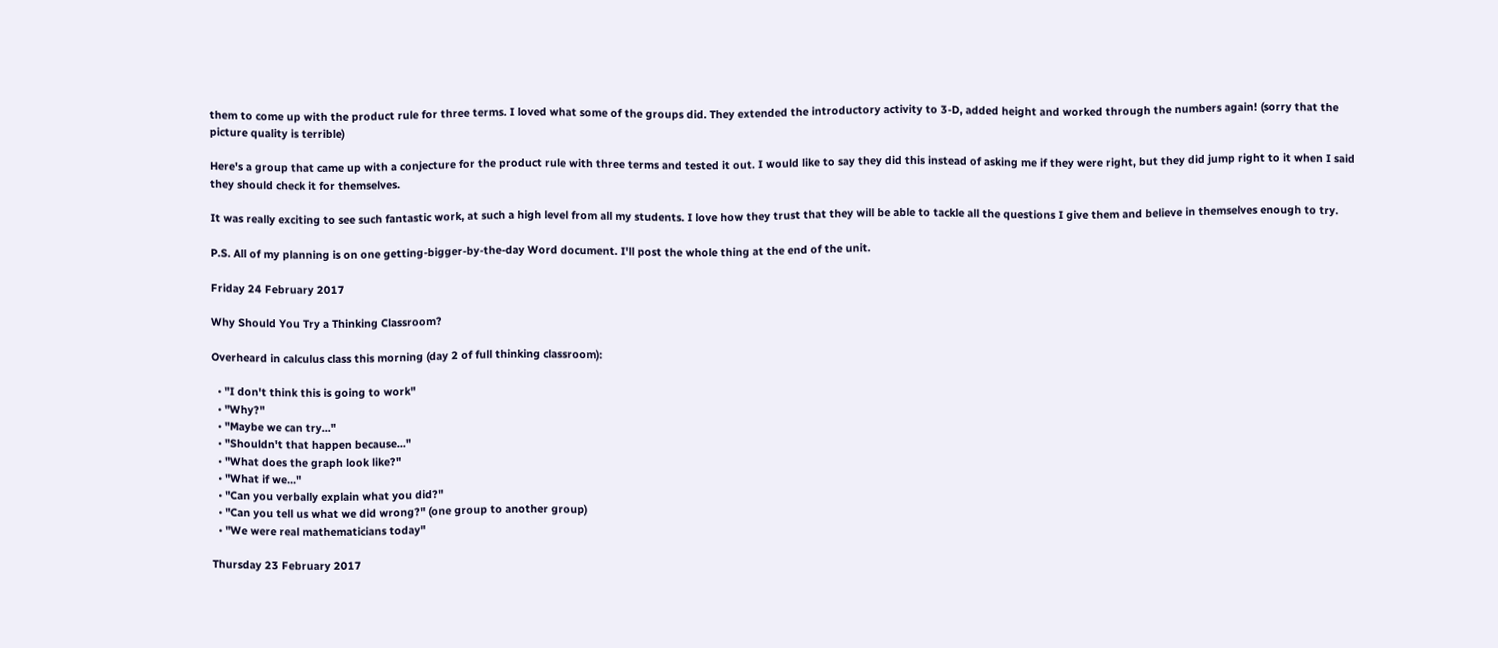them to come up with the product rule for three terms. I loved what some of the groups did. They extended the introductory activity to 3-D, added height and worked through the numbers again! (sorry that the picture quality is terrible)

Here's a group that came up with a conjecture for the product rule with three terms and tested it out. I would like to say they did this instead of asking me if they were right, but they did jump right to it when I said they should check it for themselves.

It was really exciting to see such fantastic work, at such a high level from all my students. I love how they trust that they will be able to tackle all the questions I give them and believe in themselves enough to try.

P.S. All of my planning is on one getting-bigger-by-the-day Word document. I'll post the whole thing at the end of the unit.

Friday 24 February 2017

Why Should You Try a Thinking Classroom?

Overheard in calculus class this morning (day 2 of full thinking classroom):

  • "I don't think this is going to work"
  • "Why?"
  • "Maybe we can try..."
  • "Shouldn't that happen because..."
  • "What does the graph look like?"
  • "What if we..."
  • "Can you verbally explain what you did?"
  • "Can you tell us what we did wrong?" (one group to another group)
  • "We were real mathematicians today"

Thursday 23 February 2017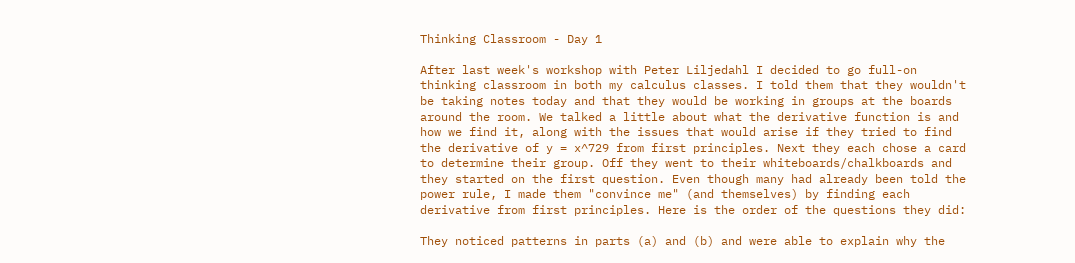Thinking Classroom - Day 1

After last week's workshop with Peter Liljedahl I decided to go full-on thinking classroom in both my calculus classes. I told them that they wouldn't be taking notes today and that they would be working in groups at the boards around the room. We talked a little about what the derivative function is and how we find it, along with the issues that would arise if they tried to find the derivative of y = x^729 from first principles. Next they each chose a card to determine their group. Off they went to their whiteboards/chalkboards and they started on the first question. Even though many had already been told the power rule, I made them "convince me" (and themselves) by finding each derivative from first principles. Here is the order of the questions they did:

They noticed patterns in parts (a) and (b) and were able to explain why the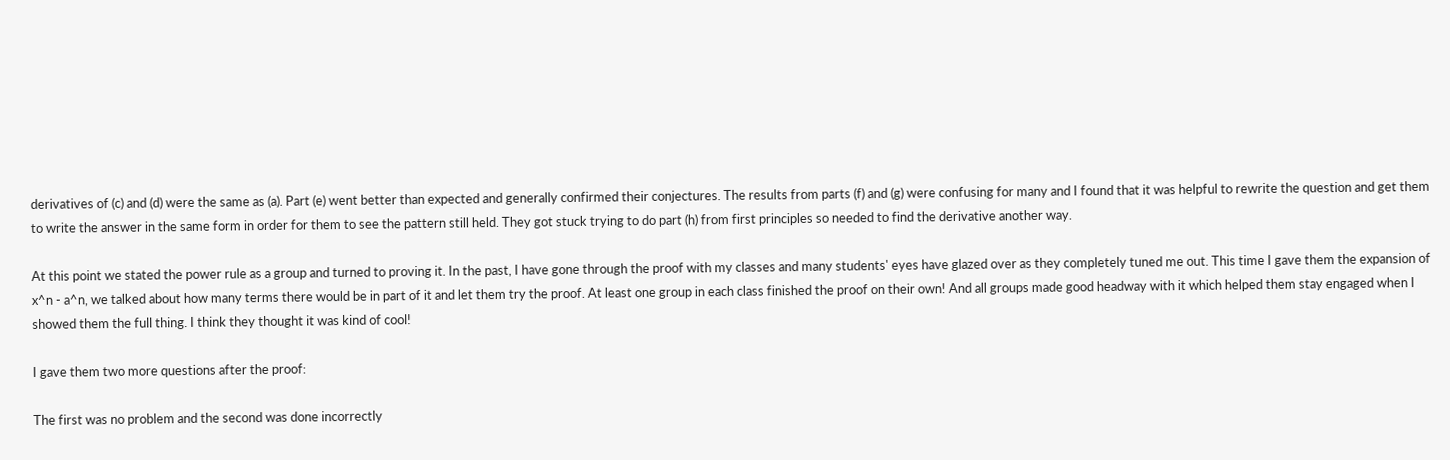derivatives of (c) and (d) were the same as (a). Part (e) went better than expected and generally confirmed their conjectures. The results from parts (f) and (g) were confusing for many and I found that it was helpful to rewrite the question and get them to write the answer in the same form in order for them to see the pattern still held. They got stuck trying to do part (h) from first principles so needed to find the derivative another way.

At this point we stated the power rule as a group and turned to proving it. In the past, I have gone through the proof with my classes and many students' eyes have glazed over as they completely tuned me out. This time I gave them the expansion of x^n - a^n, we talked about how many terms there would be in part of it and let them try the proof. At least one group in each class finished the proof on their own! And all groups made good headway with it which helped them stay engaged when I showed them the full thing. I think they thought it was kind of cool!

I gave them two more questions after the proof:

The first was no problem and the second was done incorrectly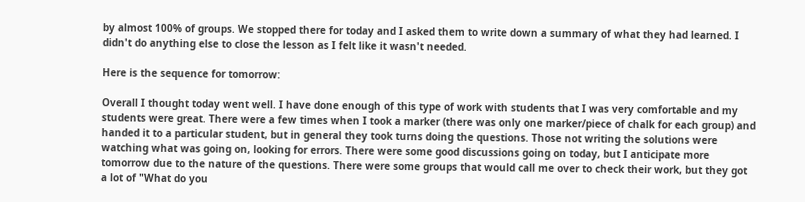by almost 100% of groups. We stopped there for today and I asked them to write down a summary of what they had learned. I didn't do anything else to close the lesson as I felt like it wasn't needed.

Here is the sequence for tomorrow:

Overall I thought today went well. I have done enough of this type of work with students that I was very comfortable and my students were great. There were a few times when I took a marker (there was only one marker/piece of chalk for each group) and handed it to a particular student, but in general they took turns doing the questions. Those not writing the solutions were watching what was going on, looking for errors. There were some good discussions going on today, but I anticipate more tomorrow due to the nature of the questions. There were some groups that would call me over to check their work, but they got a lot of "What do you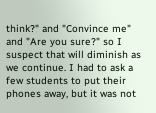think?" and "Convince me" and "Are you sure?" so I suspect that will diminish as we continue. I had to ask a few students to put their phones away, but it was not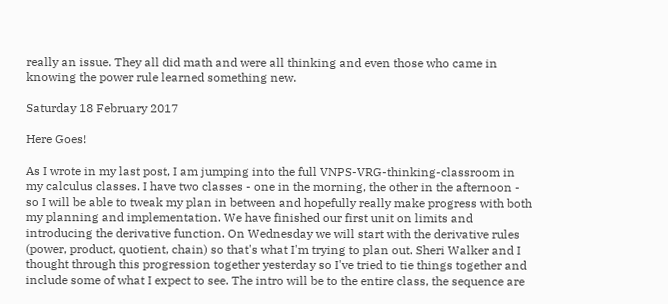really an issue. They all did math and were all thinking and even those who came in knowing the power rule learned something new.

Saturday 18 February 2017

Here Goes!

As I wrote in my last post, I am jumping into the full VNPS-VRG-thinking-classroom in my calculus classes. I have two classes - one in the morning, the other in the afternoon - so I will be able to tweak my plan in between and hopefully really make progress with both my planning and implementation. We have finished our first unit on limits and introducing the derivative function. On Wednesday we will start with the derivative rules (power, product, quotient, chain) so that's what I'm trying to plan out. Sheri Walker and I thought through this progression together yesterday so I've tried to tie things together and include some of what I expect to see. The intro will be to the entire class, the sequence are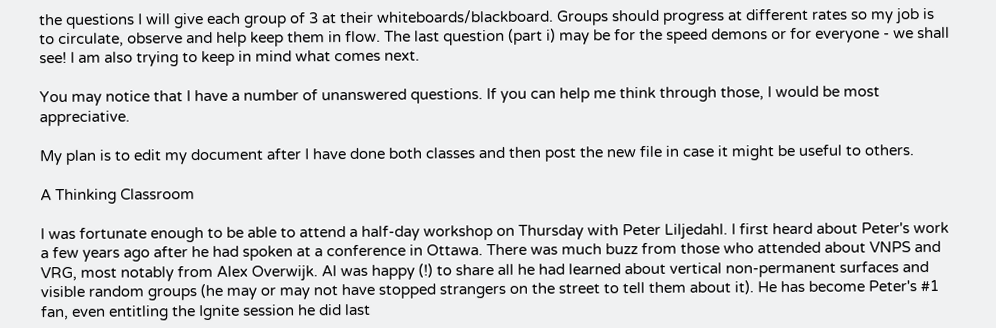the questions I will give each group of 3 at their whiteboards/blackboard. Groups should progress at different rates so my job is to circulate, observe and help keep them in flow. The last question (part i) may be for the speed demons or for everyone - we shall see! I am also trying to keep in mind what comes next.

You may notice that I have a number of unanswered questions. If you can help me think through those, I would be most appreciative.

My plan is to edit my document after I have done both classes and then post the new file in case it might be useful to others.

A Thinking Classroom

I was fortunate enough to be able to attend a half-day workshop on Thursday with Peter Liljedahl. I first heard about Peter's work a few years ago after he had spoken at a conference in Ottawa. There was much buzz from those who attended about VNPS and VRG, most notably from Alex Overwijk. Al was happy (!) to share all he had learned about vertical non-permanent surfaces and visible random groups (he may or may not have stopped strangers on the street to tell them about it). He has become Peter's #1 fan, even entitling the Ignite session he did last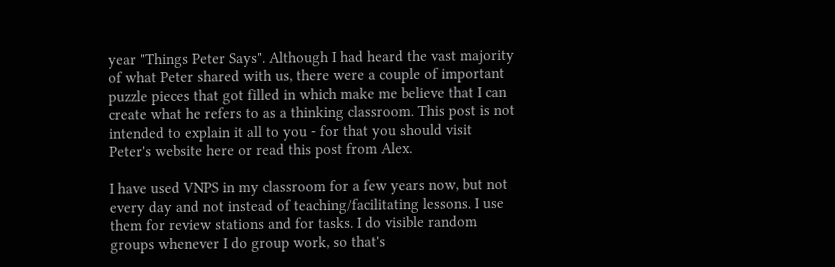year "Things Peter Says". Although I had heard the vast majority of what Peter shared with us, there were a couple of important puzzle pieces that got filled in which make me believe that I can create what he refers to as a thinking classroom. This post is not intended to explain it all to you - for that you should visit Peter's website here or read this post from Alex.

I have used VNPS in my classroom for a few years now, but not every day and not instead of teaching/facilitating lessons. I use them for review stations and for tasks. I do visible random groups whenever I do group work, so that's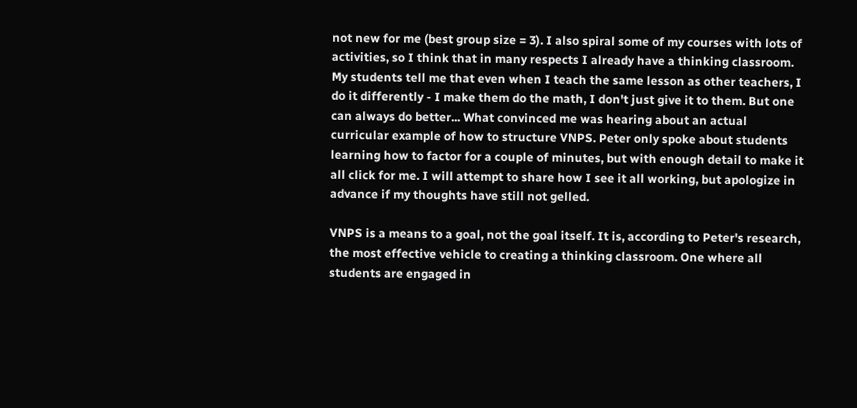not new for me (best group size = 3). I also spiral some of my courses with lots of activities, so I think that in many respects I already have a thinking classroom. My students tell me that even when I teach the same lesson as other teachers, I do it differently - I make them do the math, I don't just give it to them. But one can always do better... What convinced me was hearing about an actual curricular example of how to structure VNPS. Peter only spoke about students learning how to factor for a couple of minutes, but with enough detail to make it all click for me. I will attempt to share how I see it all working, but apologize in advance if my thoughts have still not gelled.

VNPS is a means to a goal, not the goal itself. It is, according to Peter's research, the most effective vehicle to creating a thinking classroom. One where all students are engaged in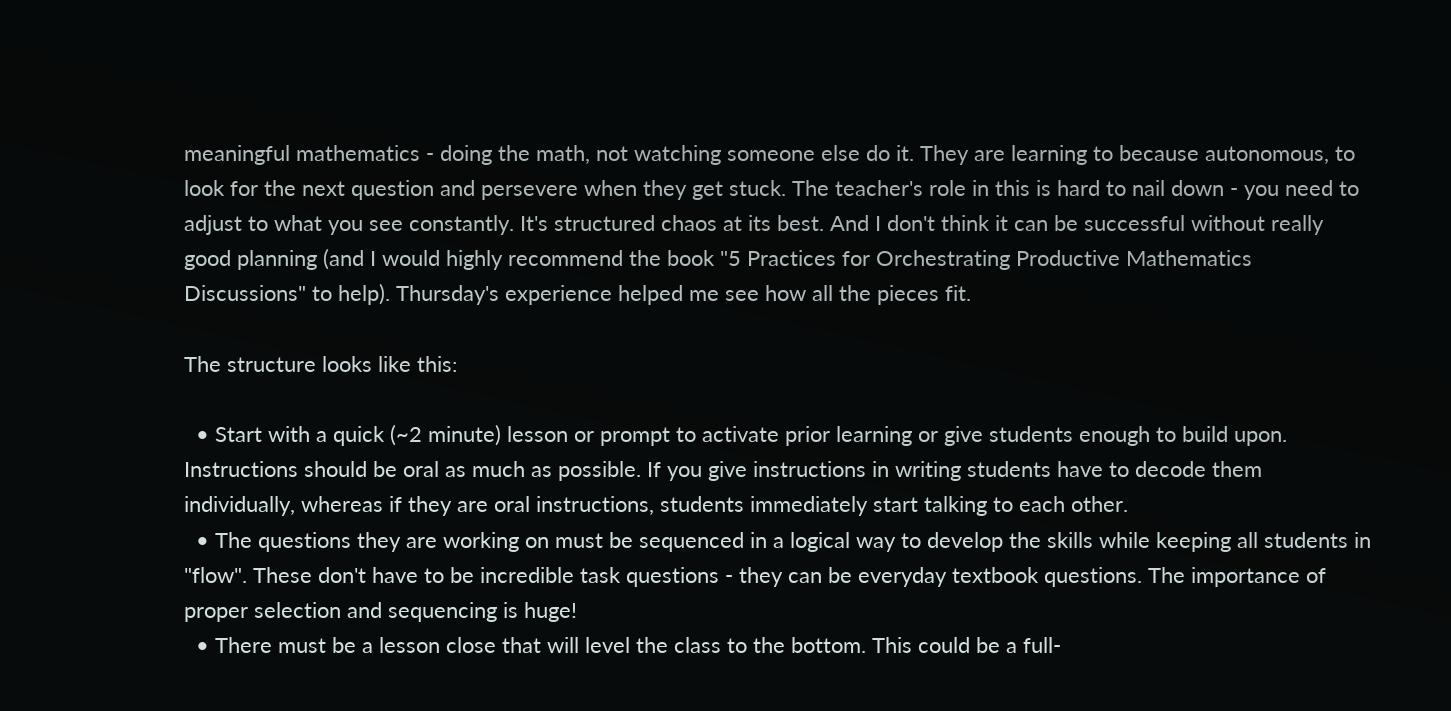meaningful mathematics - doing the math, not watching someone else do it. They are learning to because autonomous, to look for the next question and persevere when they get stuck. The teacher's role in this is hard to nail down - you need to adjust to what you see constantly. It's structured chaos at its best. And I don't think it can be successful without really good planning (and I would highly recommend the book "5 Practices for Orchestrating Productive Mathematics Discussions" to help). Thursday's experience helped me see how all the pieces fit.

The structure looks like this:

  • Start with a quick (~2 minute) lesson or prompt to activate prior learning or give students enough to build upon. Instructions should be oral as much as possible. If you give instructions in writing students have to decode them individually, whereas if they are oral instructions, students immediately start talking to each other.
  • The questions they are working on must be sequenced in a logical way to develop the skills while keeping all students in "flow". These don't have to be incredible task questions - they can be everyday textbook questions. The importance of proper selection and sequencing is huge!
  • There must be a lesson close that will level the class to the bottom. This could be a full-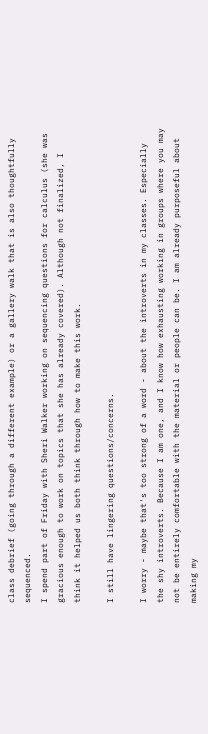class debrief (going through a different example) or a gallery walk that is also thoughtfully sequenced.
I spend part of Friday with Sheri Walker working on sequencing questions for calculus (she was gracious enough to work on topics that she has already covered). Although not finalized, I think it helped us both think through how to make this work.

I still have lingering questions/concerns.

I worry - maybe that's too strong of a word - about the introverts in my classes. Especially the shy introverts. Because I am one, and I know how exhausting working in groups where you may not be entirely comfortable with the material or people can be. I am already purposeful about making my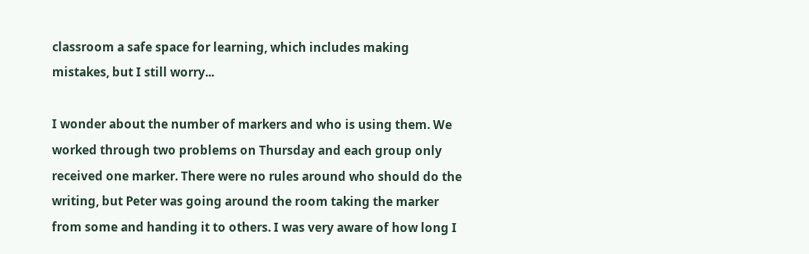classroom a safe space for learning, which includes making mistakes, but I still worry...

I wonder about the number of markers and who is using them. We worked through two problems on Thursday and each group only received one marker. There were no rules around who should do the writing, but Peter was going around the room taking the marker from some and handing it to others. I was very aware of how long I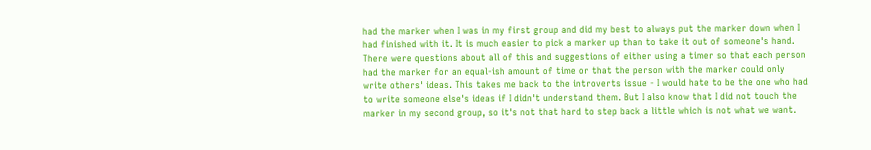had the marker when I was in my first group and did my best to always put the marker down when I had finished with it. It is much easier to pick a marker up than to take it out of someone's hand. There were questions about all of this and suggestions of either using a timer so that each person had the marker for an equal-ish amount of time or that the person with the marker could only write others' ideas. This takes me back to the introverts issue - I would hate to be the one who had to write someone else's ideas if I didn't understand them. But I also know that I did not touch the marker in my second group, so it's not that hard to step back a little which is not what we want.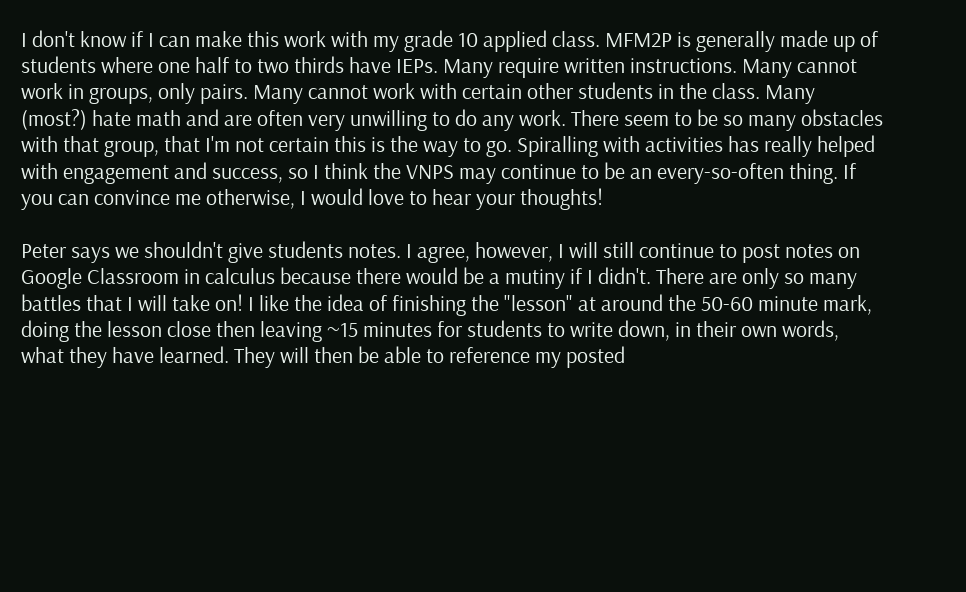I don't know if I can make this work with my grade 10 applied class. MFM2P is generally made up of students where one half to two thirds have IEPs. Many require written instructions. Many cannot work in groups, only pairs. Many cannot work with certain other students in the class. Many (most?) hate math and are often very unwilling to do any work. There seem to be so many obstacles with that group, that I'm not certain this is the way to go. Spiralling with activities has really helped with engagement and success, so I think the VNPS may continue to be an every-so-often thing. If you can convince me otherwise, I would love to hear your thoughts!

Peter says we shouldn't give students notes. I agree, however, I will still continue to post notes on Google Classroom in calculus because there would be a mutiny if I didn't. There are only so many battles that I will take on! I like the idea of finishing the "lesson" at around the 50-60 minute mark, doing the lesson close then leaving ~15 minutes for students to write down, in their own words, what they have learned. They will then be able to reference my posted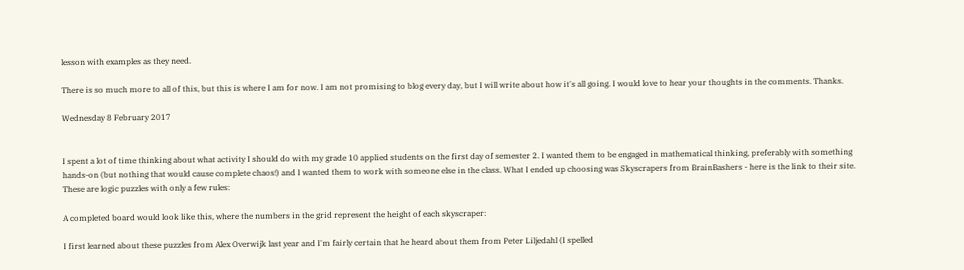lesson with examples as they need.

There is so much more to all of this, but this is where I am for now. I am not promising to blog every day, but I will write about how it's all going. I would love to hear your thoughts in the comments. Thanks.

Wednesday 8 February 2017


I spent a lot of time thinking about what activity I should do with my grade 10 applied students on the first day of semester 2. I wanted them to be engaged in mathematical thinking, preferably with something hands-on (but nothing that would cause complete chaos!) and I wanted them to work with someone else in the class. What I ended up choosing was Skyscrapers from BrainBashers - here is the link to their site. These are logic puzzles with only a few rules:

A completed board would look like this, where the numbers in the grid represent the height of each skyscraper:

I first learned about these puzzles from Alex Overwijk last year and I'm fairly certain that he heard about them from Peter Liljedahl (I spelled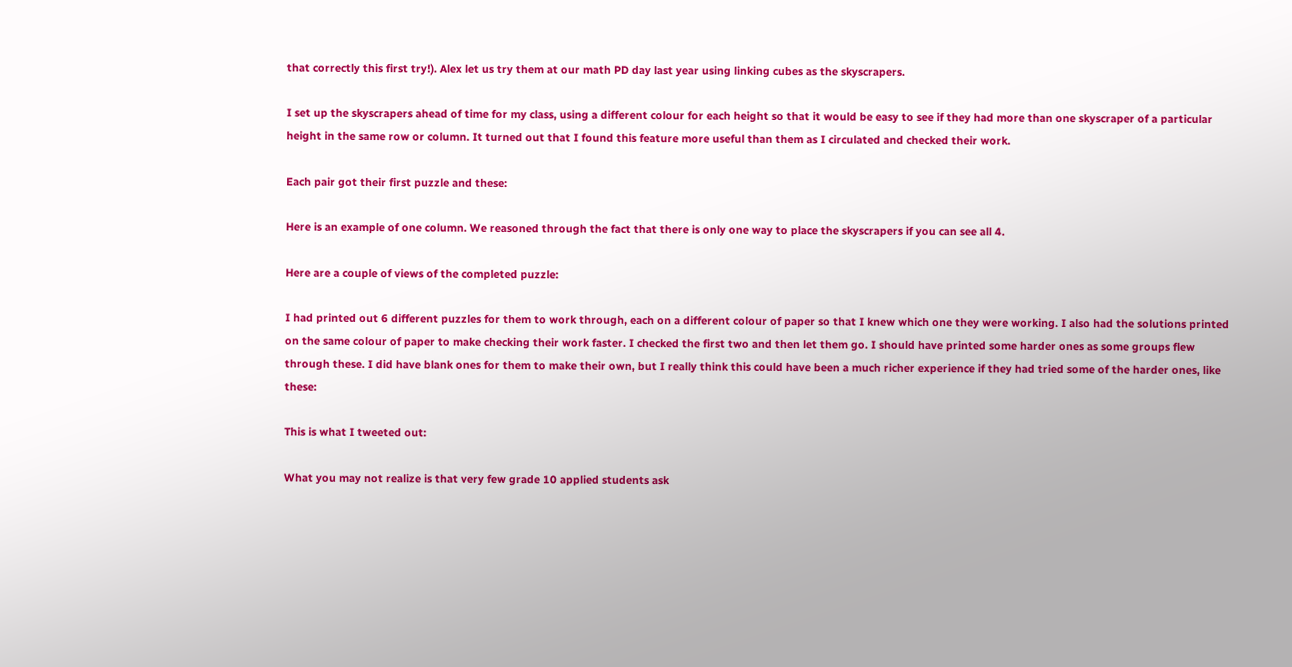that correctly this first try!). Alex let us try them at our math PD day last year using linking cubes as the skyscrapers.

I set up the skyscrapers ahead of time for my class, using a different colour for each height so that it would be easy to see if they had more than one skyscraper of a particular height in the same row or column. It turned out that I found this feature more useful than them as I circulated and checked their work.

Each pair got their first puzzle and these:

Here is an example of one column. We reasoned through the fact that there is only one way to place the skyscrapers if you can see all 4.

Here are a couple of views of the completed puzzle:

I had printed out 6 different puzzles for them to work through, each on a different colour of paper so that I knew which one they were working. I also had the solutions printed on the same colour of paper to make checking their work faster. I checked the first two and then let them go. I should have printed some harder ones as some groups flew through these. I did have blank ones for them to make their own, but I really think this could have been a much richer experience if they had tried some of the harder ones, like these:

This is what I tweeted out:

What you may not realize is that very few grade 10 applied students ask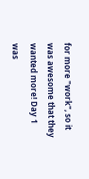for more "work", so it was awesome that they wanted more! Day 1 was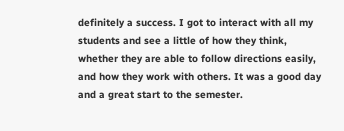definitely a success. I got to interact with all my students and see a little of how they think, whether they are able to follow directions easily, and how they work with others. It was a good day and a great start to the semester.